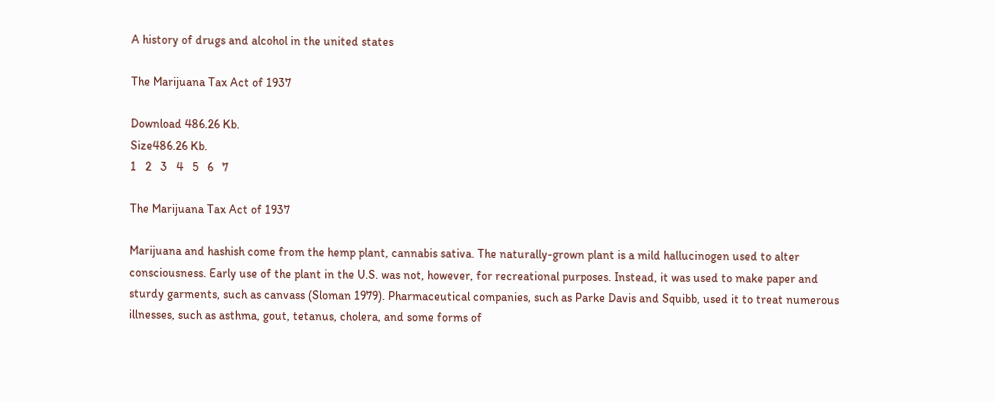A history of drugs and alcohol in the united states

The Marijuana Tax Act of 1937

Download 486.26 Kb.
Size486.26 Kb.
1   2   3   4   5   6   7

The Marijuana Tax Act of 1937

Marijuana and hashish come from the hemp plant, cannabis sativa. The naturally-grown plant is a mild hallucinogen used to alter consciousness. Early use of the plant in the U.S. was not, however, for recreational purposes. Instead, it was used to make paper and sturdy garments, such as canvass (Sloman 1979). Pharmaceutical companies, such as Parke Davis and Squibb, used it to treat numerous illnesses, such as asthma, gout, tetanus, cholera, and some forms of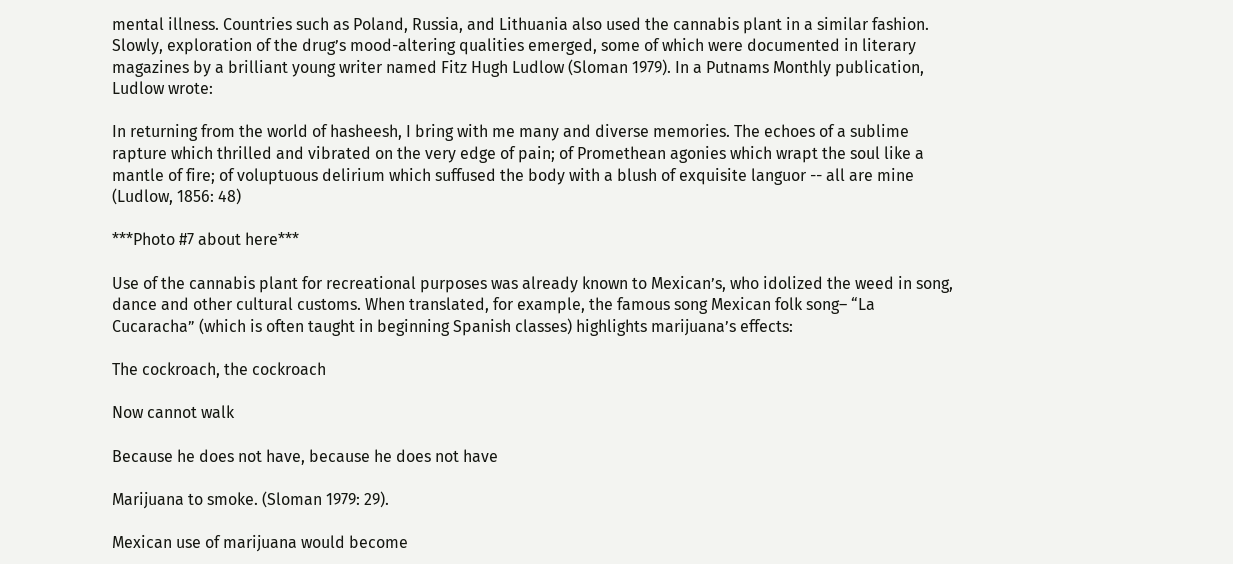mental illness. Countries such as Poland, Russia, and Lithuania also used the cannabis plant in a similar fashion. Slowly, exploration of the drug’s mood-altering qualities emerged, some of which were documented in literary magazines by a brilliant young writer named Fitz Hugh Ludlow (Sloman 1979). In a Putnams Monthly publication, Ludlow wrote:

In returning from the world of hasheesh, I bring with me many and diverse memories. The echoes of a sublime rapture which thrilled and vibrated on the very edge of pain; of Promethean agonies which wrapt the soul like a mantle of fire; of voluptuous delirium which suffused the body with a blush of exquisite languor -- all are mine (Ludlow, 1856: 48)

***Photo #7 about here***

Use of the cannabis plant for recreational purposes was already known to Mexican’s, who idolized the weed in song, dance and other cultural customs. When translated, for example, the famous song Mexican folk song– “La Cucaracha” (which is often taught in beginning Spanish classes) highlights marijuana’s effects:

The cockroach, the cockroach

Now cannot walk

Because he does not have, because he does not have

Marijuana to smoke. (Sloman 1979: 29).

Mexican use of marijuana would become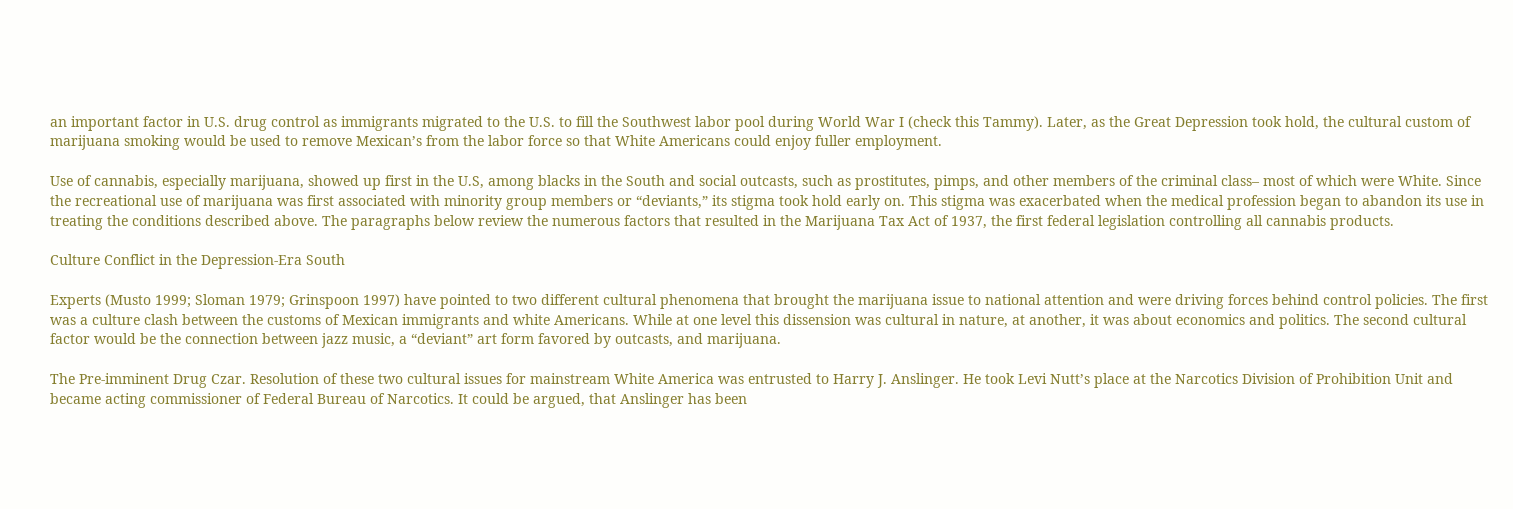an important factor in U.S. drug control as immigrants migrated to the U.S. to fill the Southwest labor pool during World War I (check this Tammy). Later, as the Great Depression took hold, the cultural custom of marijuana smoking would be used to remove Mexican’s from the labor force so that White Americans could enjoy fuller employment.

Use of cannabis, especially marijuana, showed up first in the U.S, among blacks in the South and social outcasts, such as prostitutes, pimps, and other members of the criminal class– most of which were White. Since the recreational use of marijuana was first associated with minority group members or “deviants,” its stigma took hold early on. This stigma was exacerbated when the medical profession began to abandon its use in treating the conditions described above. The paragraphs below review the numerous factors that resulted in the Marijuana Tax Act of 1937, the first federal legislation controlling all cannabis products.

Culture Conflict in the Depression-Era South

Experts (Musto 1999; Sloman 1979; Grinspoon 1997) have pointed to two different cultural phenomena that brought the marijuana issue to national attention and were driving forces behind control policies. The first was a culture clash between the customs of Mexican immigrants and white Americans. While at one level this dissension was cultural in nature, at another, it was about economics and politics. The second cultural factor would be the connection between jazz music, a “deviant” art form favored by outcasts, and marijuana.

The Pre-imminent Drug Czar. Resolution of these two cultural issues for mainstream White America was entrusted to Harry J. Anslinger. He took Levi Nutt’s place at the Narcotics Division of Prohibition Unit and became acting commissioner of Federal Bureau of Narcotics. It could be argued, that Anslinger has been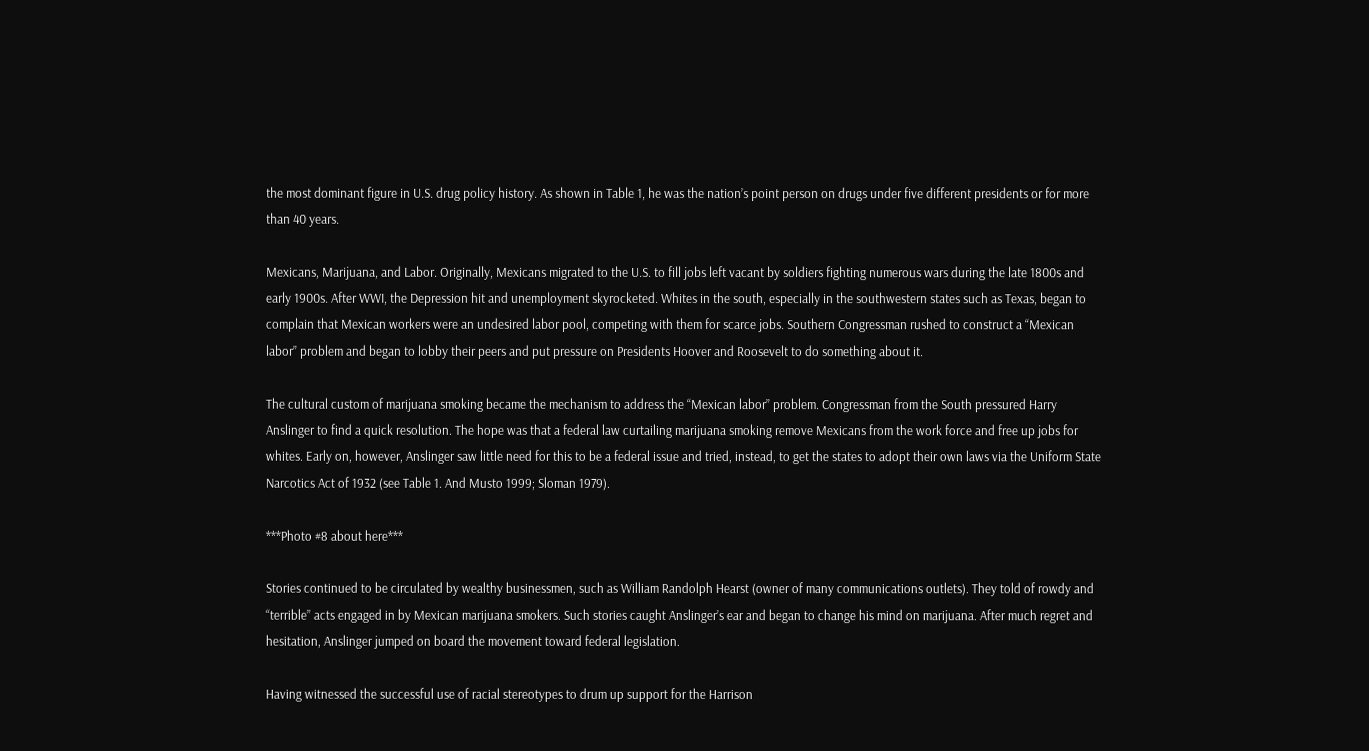the most dominant figure in U.S. drug policy history. As shown in Table 1, he was the nation’s point person on drugs under five different presidents or for more than 40 years.

Mexicans, Marijuana, and Labor. Originally, Mexicans migrated to the U.S. to fill jobs left vacant by soldiers fighting numerous wars during the late 1800s and early 1900s. After WWI, the Depression hit and unemployment skyrocketed. Whites in the south, especially in the southwestern states such as Texas, began to complain that Mexican workers were an undesired labor pool, competing with them for scarce jobs. Southern Congressman rushed to construct a “Mexican labor” problem and began to lobby their peers and put pressure on Presidents Hoover and Roosevelt to do something about it.

The cultural custom of marijuana smoking became the mechanism to address the “Mexican labor” problem. Congressman from the South pressured Harry Anslinger to find a quick resolution. The hope was that a federal law curtailing marijuana smoking remove Mexicans from the work force and free up jobs for whites. Early on, however, Anslinger saw little need for this to be a federal issue and tried, instead, to get the states to adopt their own laws via the Uniform State Narcotics Act of 1932 (see Table 1. And Musto 1999; Sloman 1979).

***Photo #8 about here***

Stories continued to be circulated by wealthy businessmen, such as William Randolph Hearst (owner of many communications outlets). They told of rowdy and “terrible” acts engaged in by Mexican marijuana smokers. Such stories caught Anslinger’s ear and began to change his mind on marijuana. After much regret and hesitation, Anslinger jumped on board the movement toward federal legislation.

Having witnessed the successful use of racial stereotypes to drum up support for the Harrison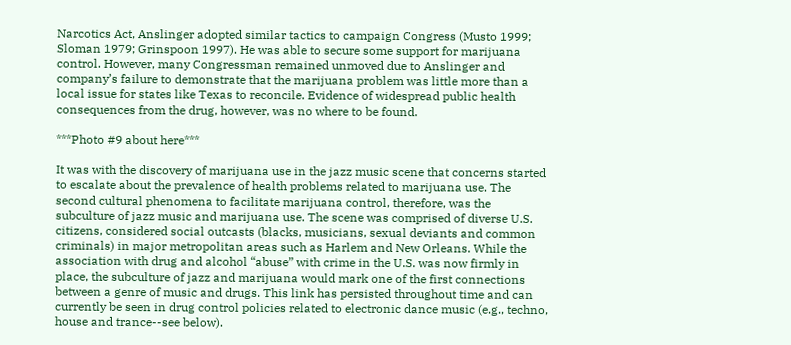Narcotics Act, Anslinger adopted similar tactics to campaign Congress (Musto 1999; Sloman 1979; Grinspoon 1997). He was able to secure some support for marijuana control. However, many Congressman remained unmoved due to Anslinger and company’s failure to demonstrate that the marijuana problem was little more than a local issue for states like Texas to reconcile. Evidence of widespread public health consequences from the drug, however, was no where to be found.

***Photo #9 about here***

It was with the discovery of marijuana use in the jazz music scene that concerns started to escalate about the prevalence of health problems related to marijuana use. The second cultural phenomena to facilitate marijuana control, therefore, was the subculture of jazz music and marijuana use. The scene was comprised of diverse U.S. citizens, considered social outcasts (blacks, musicians, sexual deviants and common criminals) in major metropolitan areas such as Harlem and New Orleans. While the association with drug and alcohol “abuse” with crime in the U.S. was now firmly in place, the subculture of jazz and marijuana would mark one of the first connections between a genre of music and drugs. This link has persisted throughout time and can currently be seen in drug control policies related to electronic dance music (e.g., techno, house and trance--see below).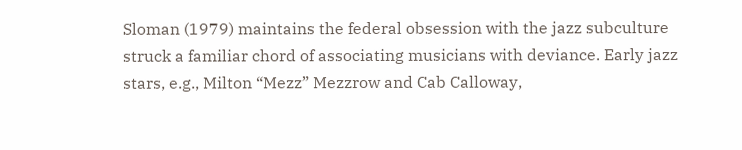Sloman (1979) maintains the federal obsession with the jazz subculture struck a familiar chord of associating musicians with deviance. Early jazz stars, e.g., Milton “Mezz” Mezzrow and Cab Calloway,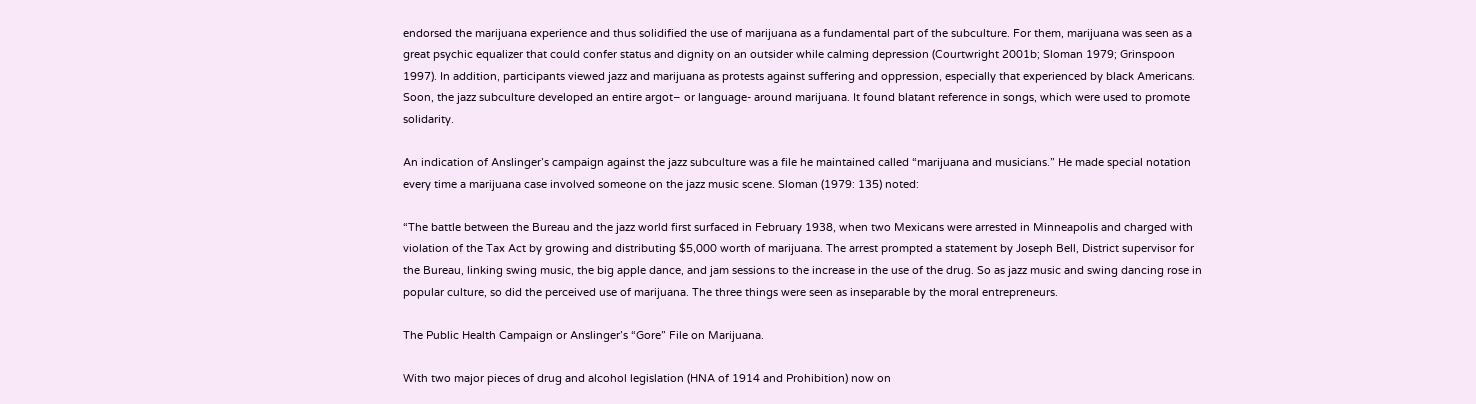endorsed the marijuana experience and thus solidified the use of marijuana as a fundamental part of the subculture. For them, marijuana was seen as a great psychic equalizer that could confer status and dignity on an outsider while calming depression (Courtwright 2001b; Sloman 1979; Grinspoon 1997). In addition, participants viewed jazz and marijuana as protests against suffering and oppression, especially that experienced by black Americans. Soon, the jazz subculture developed an entire argot– or language- around marijuana. It found blatant reference in songs, which were used to promote solidarity.

An indication of Anslinger’s campaign against the jazz subculture was a file he maintained called “marijuana and musicians.” He made special notation every time a marijuana case involved someone on the jazz music scene. Sloman (1979: 135) noted:

“The battle between the Bureau and the jazz world first surfaced in February 1938, when two Mexicans were arrested in Minneapolis and charged with violation of the Tax Act by growing and distributing $5,000 worth of marijuana. The arrest prompted a statement by Joseph Bell, District supervisor for the Bureau, linking swing music, the big apple dance, and jam sessions to the increase in the use of the drug. So as jazz music and swing dancing rose in popular culture, so did the perceived use of marijuana. The three things were seen as inseparable by the moral entrepreneurs.

The Public Health Campaign or Anslinger’s “Gore” File on Marijuana.

With two major pieces of drug and alcohol legislation (HNA of 1914 and Prohibition) now on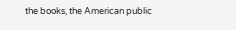the books, the American public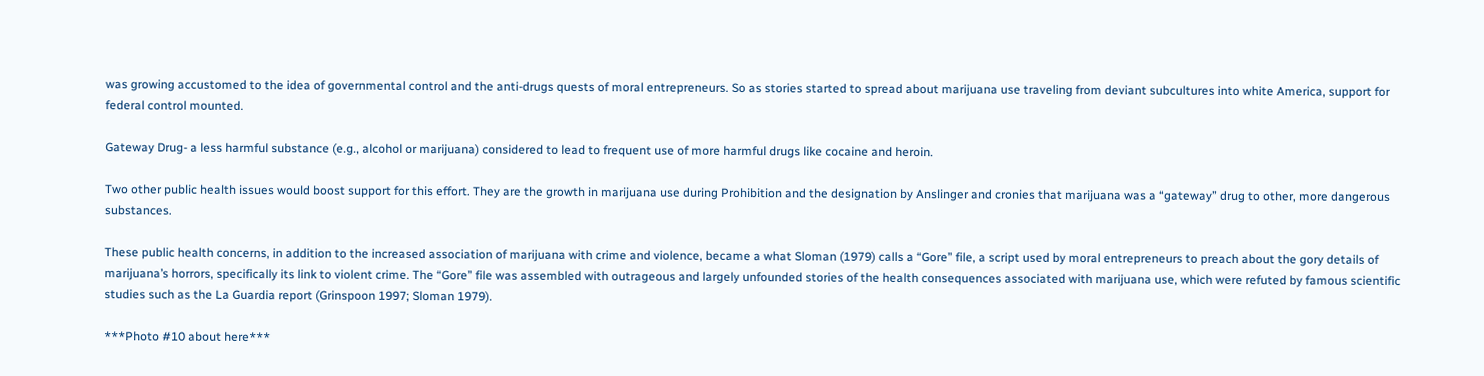was growing accustomed to the idea of governmental control and the anti-drugs quests of moral entrepreneurs. So as stories started to spread about marijuana use traveling from deviant subcultures into white America, support for federal control mounted.

Gateway Drug- a less harmful substance (e.g., alcohol or marijuana) considered to lead to frequent use of more harmful drugs like cocaine and heroin.

Two other public health issues would boost support for this effort. They are the growth in marijuana use during Prohibition and the designation by Anslinger and cronies that marijuana was a “gateway” drug to other, more dangerous substances.

These public health concerns, in addition to the increased association of marijuana with crime and violence, became a what Sloman (1979) calls a “Gore” file, a script used by moral entrepreneurs to preach about the gory details of marijuana’s horrors, specifically its link to violent crime. The “Gore” file was assembled with outrageous and largely unfounded stories of the health consequences associated with marijuana use, which were refuted by famous scientific studies such as the La Guardia report (Grinspoon 1997; Sloman 1979).

***Photo #10 about here***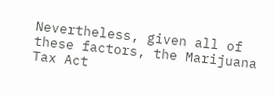Nevertheless, given all of these factors, the Marijuana Tax Act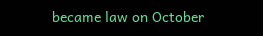became law on October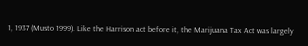1, 1937 (Musto 1999). Like the Harrison act before it, the Marijuana Tax Act was largely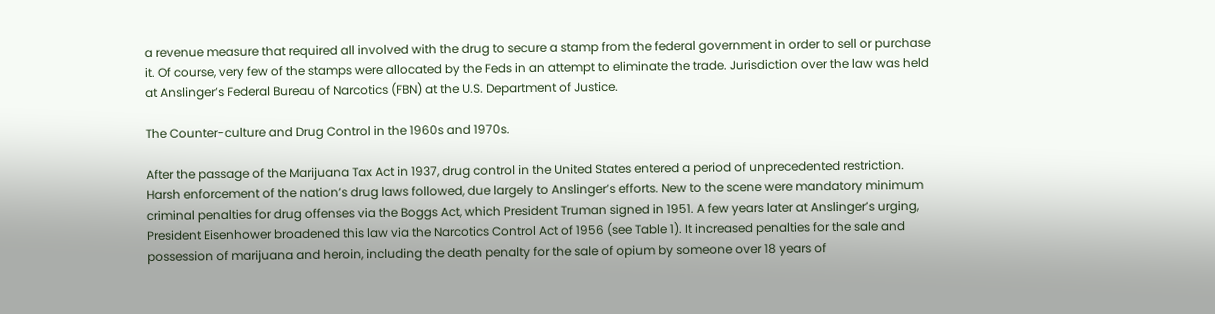a revenue measure that required all involved with the drug to secure a stamp from the federal government in order to sell or purchase it. Of course, very few of the stamps were allocated by the Feds in an attempt to eliminate the trade. Jurisdiction over the law was held at Anslinger’s Federal Bureau of Narcotics (FBN) at the U.S. Department of Justice.

The Counter-culture and Drug Control in the 1960s and 1970s.

After the passage of the Marijuana Tax Act in 1937, drug control in the United States entered a period of unprecedented restriction. Harsh enforcement of the nation’s drug laws followed, due largely to Anslinger’s efforts. New to the scene were mandatory minimum criminal penalties for drug offenses via the Boggs Act, which President Truman signed in 1951. A few years later at Anslinger’s urging, President Eisenhower broadened this law via the Narcotics Control Act of 1956 (see Table 1). It increased penalties for the sale and possession of marijuana and heroin, including the death penalty for the sale of opium by someone over 18 years of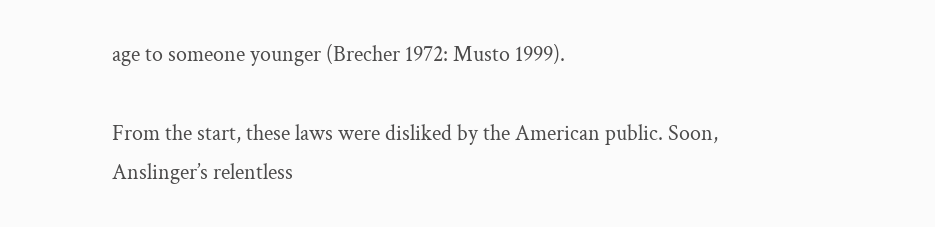age to someone younger (Brecher 1972: Musto 1999).

From the start, these laws were disliked by the American public. Soon, Anslinger’s relentless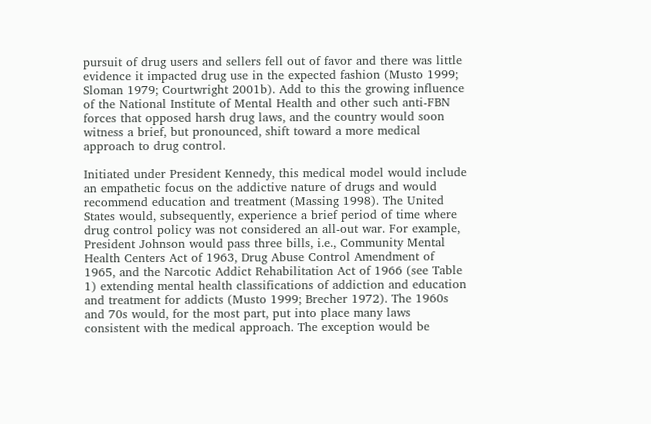pursuit of drug users and sellers fell out of favor and there was little evidence it impacted drug use in the expected fashion (Musto 1999; Sloman 1979; Courtwright 2001b). Add to this the growing influence of the National Institute of Mental Health and other such anti-FBN forces that opposed harsh drug laws, and the country would soon witness a brief, but pronounced, shift toward a more medical approach to drug control.

Initiated under President Kennedy, this medical model would include an empathetic focus on the addictive nature of drugs and would recommend education and treatment (Massing 1998). The United States would, subsequently, experience a brief period of time where drug control policy was not considered an all-out war. For example, President Johnson would pass three bills, i.e., Community Mental Health Centers Act of 1963, Drug Abuse Control Amendment of 1965, and the Narcotic Addict Rehabilitation Act of 1966 (see Table 1) extending mental health classifications of addiction and education and treatment for addicts (Musto 1999; Brecher 1972). The 1960s and 70s would, for the most part, put into place many laws consistent with the medical approach. The exception would be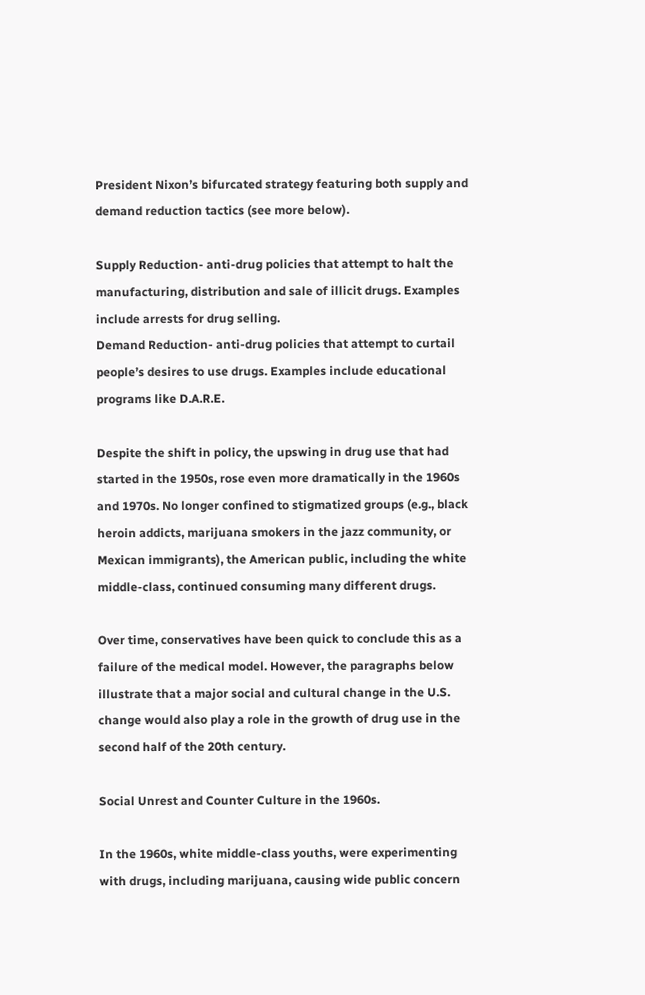President Nixon’s bifurcated strategy featuring both supply and demand reduction tactics (see more below).

Supply Reduction- anti-drug policies that attempt to halt the manufacturing, distribution and sale of illicit drugs. Examples include arrests for drug selling.
Demand Reduction- anti-drug policies that attempt to curtail people’s desires to use drugs. Examples include educational programs like D.A.R.E.

Despite the shift in policy, the upswing in drug use that had started in the 1950s, rose even more dramatically in the 1960s and 1970s. No longer confined to stigmatized groups (e.g., black heroin addicts, marijuana smokers in the jazz community, or Mexican immigrants), the American public, including the white middle-class, continued consuming many different drugs.

Over time, conservatives have been quick to conclude this as a failure of the medical model. However, the paragraphs below illustrate that a major social and cultural change in the U.S. change would also play a role in the growth of drug use in the second half of the 20th century.

Social Unrest and Counter Culture in the 1960s.

In the 1960s, white middle-class youths, were experimenting with drugs, including marijuana, causing wide public concern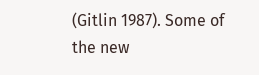(Gitlin 1987). Some of the new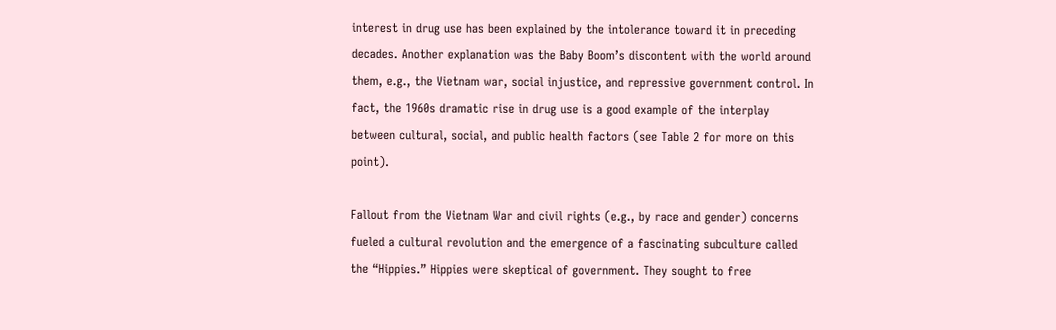interest in drug use has been explained by the intolerance toward it in preceding decades. Another explanation was the Baby Boom’s discontent with the world around them, e.g., the Vietnam war, social injustice, and repressive government control. In fact, the 1960s dramatic rise in drug use is a good example of the interplay between cultural, social, and public health factors (see Table 2 for more on this point).

Fallout from the Vietnam War and civil rights (e.g., by race and gender) concerns fueled a cultural revolution and the emergence of a fascinating subculture called the “Hippies.” Hippies were skeptical of government. They sought to free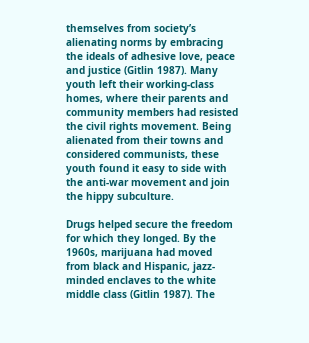themselves from society’s alienating norms by embracing the ideals of adhesive love, peace and justice (Gitlin 1987). Many youth left their working-class homes, where their parents and community members had resisted the civil rights movement. Being alienated from their towns and considered communists, these youth found it easy to side with the anti-war movement and join the hippy subculture.

Drugs helped secure the freedom for which they longed. By the 1960s, marijuana had moved from black and Hispanic, jazz-minded enclaves to the white middle class (Gitlin 1987). The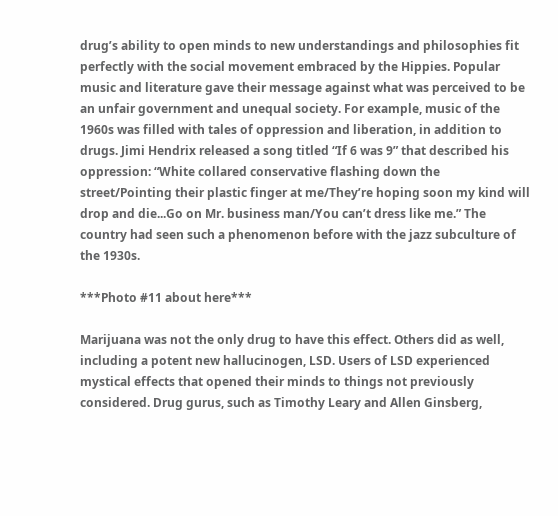drug’s ability to open minds to new understandings and philosophies fit perfectly with the social movement embraced by the Hippies. Popular music and literature gave their message against what was perceived to be an unfair government and unequal society. For example, music of the 1960s was filled with tales of oppression and liberation, in addition to drugs. Jimi Hendrix released a song titled “If 6 was 9” that described his oppression: “White collared conservative flashing down the street/Pointing their plastic finger at me/They’re hoping soon my kind will drop and die...Go on Mr. business man/You can’t dress like me.” The country had seen such a phenomenon before with the jazz subculture of the 1930s.

***Photo #11 about here***

Marijuana was not the only drug to have this effect. Others did as well, including a potent new hallucinogen, LSD. Users of LSD experienced mystical effects that opened their minds to things not previously considered. Drug gurus, such as Timothy Leary and Allen Ginsberg,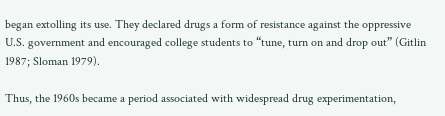began extolling its use. They declared drugs a form of resistance against the oppressive U.S. government and encouraged college students to “tune, turn on and drop out” (Gitlin 1987; Sloman 1979).

Thus, the 1960s became a period associated with widespread drug experimentation,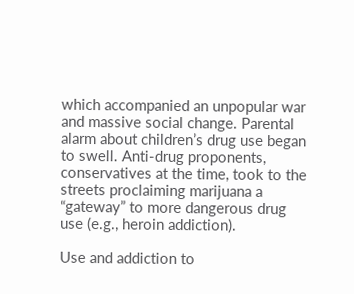which accompanied an unpopular war and massive social change. Parental alarm about children’s drug use began to swell. Anti-drug proponents, conservatives at the time, took to the streets proclaiming marijuana a “gateway” to more dangerous drug use (e.g., heroin addiction).

Use and addiction to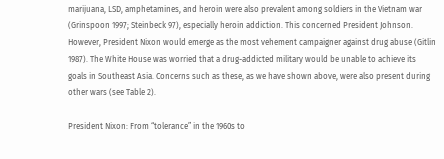marijuana, LSD, amphetamines, and heroin were also prevalent among soldiers in the Vietnam war (Grinspoon 1997; Steinbeck 97), especially heroin addiction. This concerned President Johnson. However, President Nixon would emerge as the most vehement campaigner against drug abuse (Gitlin 1987). The White House was worried that a drug-addicted military would be unable to achieve its goals in Southeast Asia. Concerns such as these, as we have shown above, were also present during other wars (see Table 2).

President Nixon: From “tolerance” in the 1960s to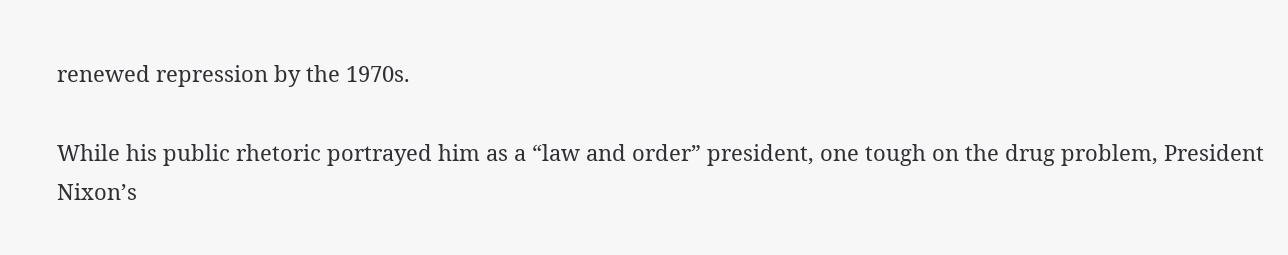renewed repression by the 1970s.

While his public rhetoric portrayed him as a “law and order” president, one tough on the drug problem, President Nixon’s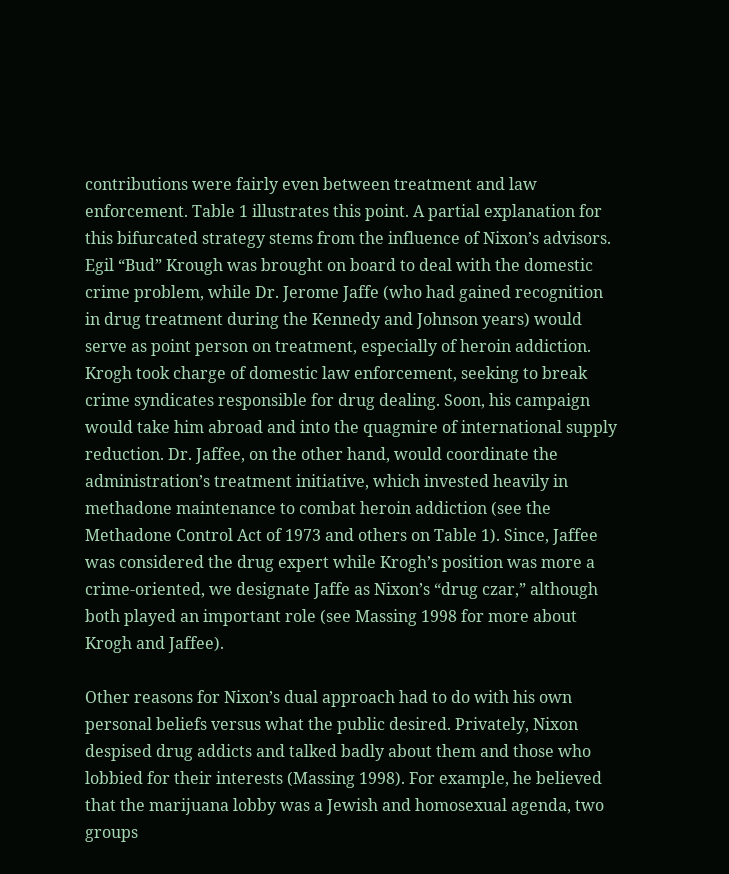contributions were fairly even between treatment and law enforcement. Table 1 illustrates this point. A partial explanation for this bifurcated strategy stems from the influence of Nixon’s advisors. Egil “Bud” Krough was brought on board to deal with the domestic crime problem, while Dr. Jerome Jaffe (who had gained recognition in drug treatment during the Kennedy and Johnson years) would serve as point person on treatment, especially of heroin addiction. Krogh took charge of domestic law enforcement, seeking to break crime syndicates responsible for drug dealing. Soon, his campaign would take him abroad and into the quagmire of international supply reduction. Dr. Jaffee, on the other hand, would coordinate the administration’s treatment initiative, which invested heavily in methadone maintenance to combat heroin addiction (see the Methadone Control Act of 1973 and others on Table 1). Since, Jaffee was considered the drug expert while Krogh’s position was more a crime-oriented, we designate Jaffe as Nixon’s “drug czar,” although both played an important role (see Massing 1998 for more about Krogh and Jaffee).

Other reasons for Nixon’s dual approach had to do with his own personal beliefs versus what the public desired. Privately, Nixon despised drug addicts and talked badly about them and those who lobbied for their interests (Massing 1998). For example, he believed that the marijuana lobby was a Jewish and homosexual agenda, two groups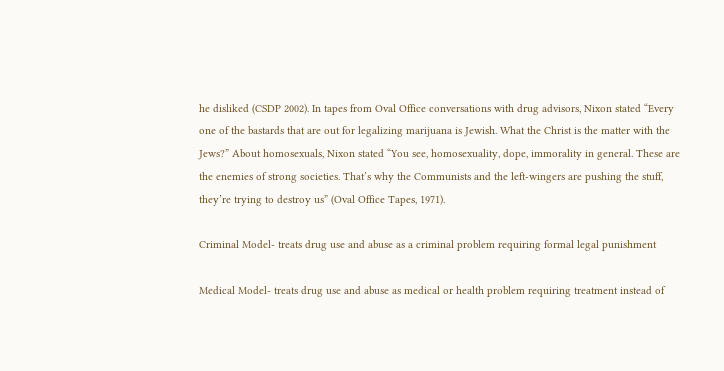he disliked (CSDP 2002). In tapes from Oval Office conversations with drug advisors, Nixon stated “Every one of the bastards that are out for legalizing marijuana is Jewish. What the Christ is the matter with the Jews?” About homosexuals, Nixon stated “You see, homosexuality, dope, immorality in general. These are the enemies of strong societies. That’s why the Communists and the left-wingers are pushing the stuff, they’re trying to destroy us” (Oval Office Tapes, 1971).

Criminal Model- treats drug use and abuse as a criminal problem requiring formal legal punishment

Medical Model- treats drug use and abuse as medical or health problem requiring treatment instead of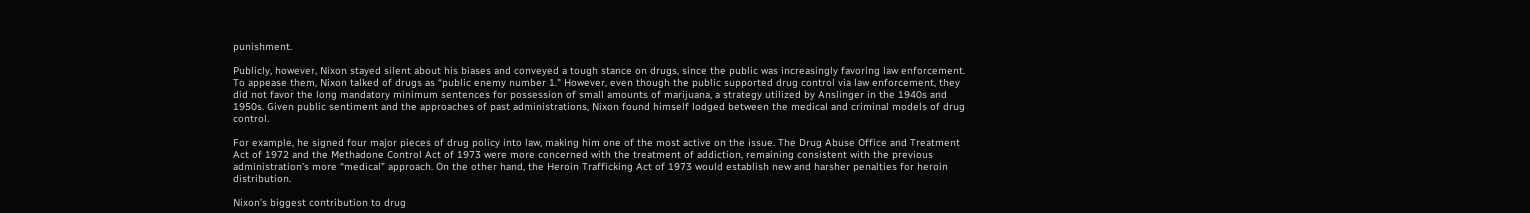punishment.

Publicly, however, Nixon stayed silent about his biases and conveyed a tough stance on drugs, since the public was increasingly favoring law enforcement. To appease them, Nixon talked of drugs as “public enemy number 1." However, even though the public supported drug control via law enforcement, they did not favor the long mandatory minimum sentences for possession of small amounts of marijuana, a strategy utilized by Anslinger in the 1940s and 1950s. Given public sentiment and the approaches of past administrations, Nixon found himself lodged between the medical and criminal models of drug control.

For example, he signed four major pieces of drug policy into law, making him one of the most active on the issue. The Drug Abuse Office and Treatment Act of 1972 and the Methadone Control Act of 1973 were more concerned with the treatment of addiction, remaining consistent with the previous administration’s more “medical” approach. On the other hand, the Heroin Trafficking Act of 1973 would establish new and harsher penalties for heroin distribution.

Nixon’s biggest contribution to drug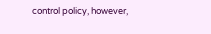control policy, however,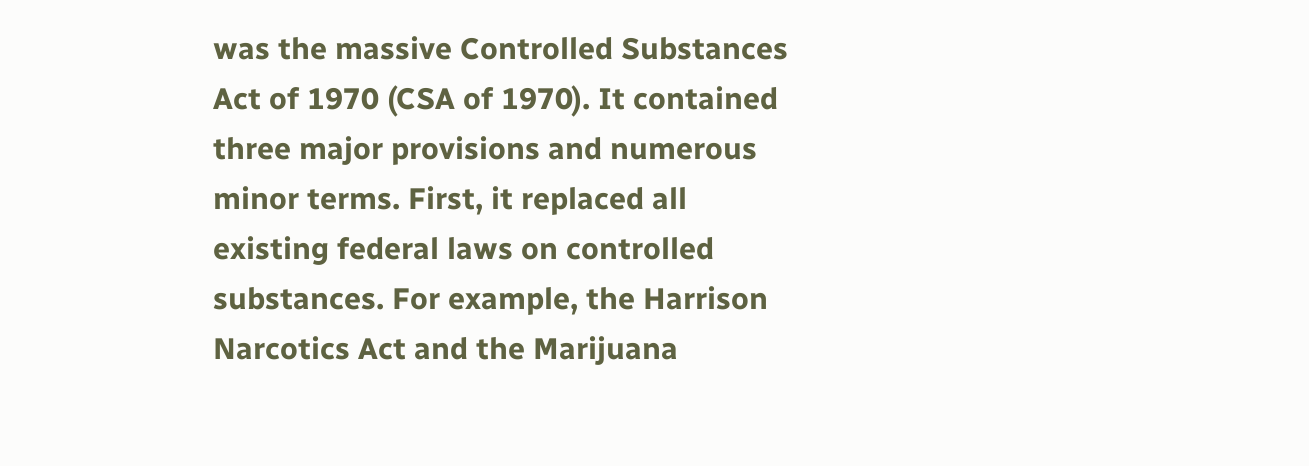was the massive Controlled Substances Act of 1970 (CSA of 1970). It contained three major provisions and numerous minor terms. First, it replaced all existing federal laws on controlled substances. For example, the Harrison Narcotics Act and the Marijuana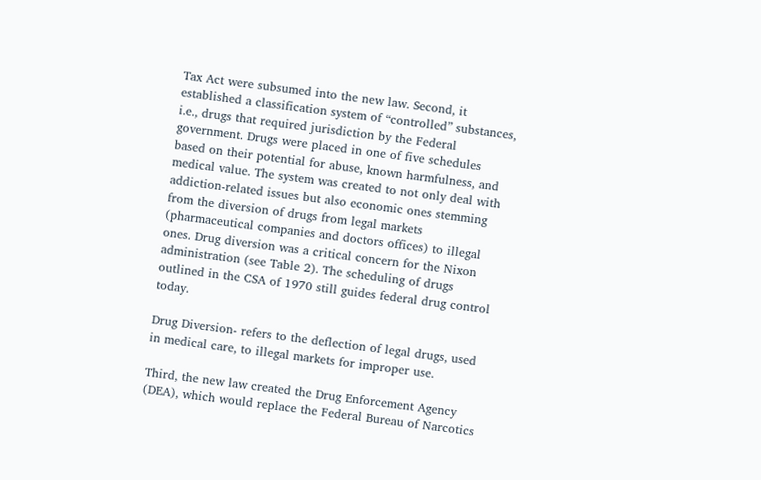Tax Act were subsumed into the new law. Second, it established a classification system of “controlled” substances, i.e., drugs that required jurisdiction by the Federal government. Drugs were placed in one of five schedules based on their potential for abuse, known harmfulness, and medical value. The system was created to not only deal with addiction-related issues but also economic ones stemming from the diversion of drugs from legal markets (pharmaceutical companies and doctors offices) to illegal ones. Drug diversion was a critical concern for the Nixon administration (see Table 2). The scheduling of drugs outlined in the CSA of 1970 still guides federal drug control today.

Drug Diversion- refers to the deflection of legal drugs, used in medical care, to illegal markets for improper use.

Third, the new law created the Drug Enforcement Agency (DEA), which would replace the Federal Bureau of Narcotics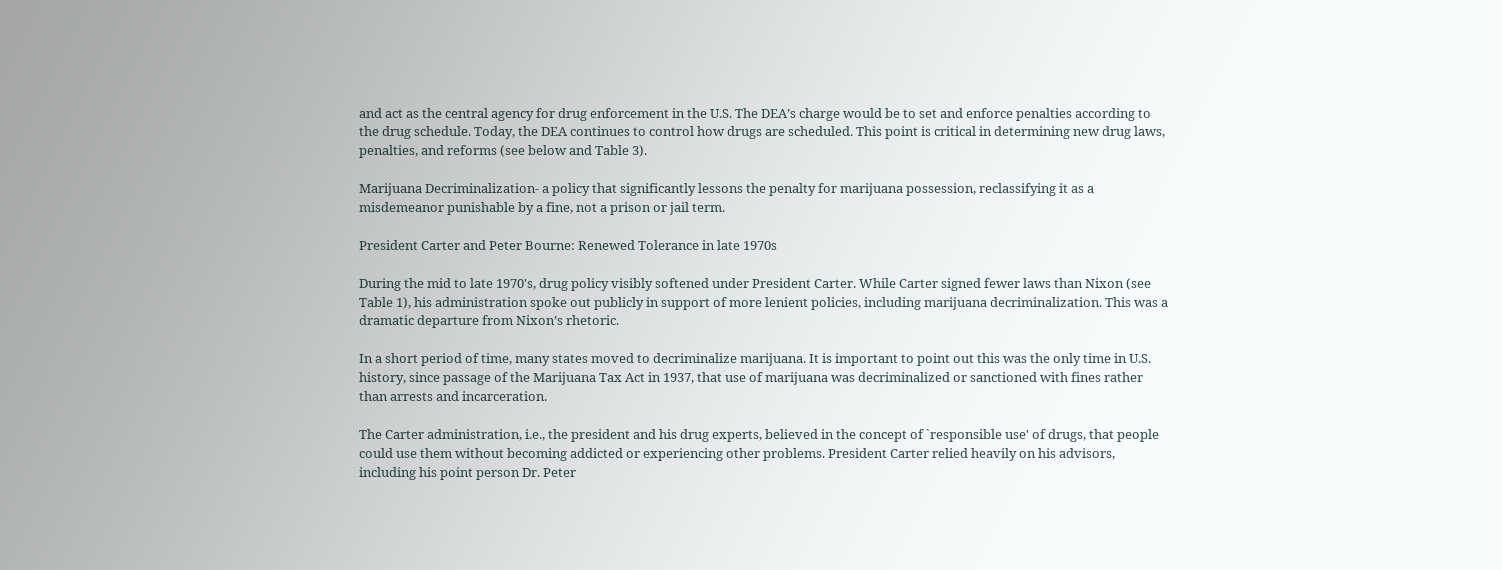and act as the central agency for drug enforcement in the U.S. The DEA’s charge would be to set and enforce penalties according to the drug schedule. Today, the DEA continues to control how drugs are scheduled. This point is critical in determining new drug laws, penalties, and reforms (see below and Table 3).

Marijuana Decriminalization- a policy that significantly lessons the penalty for marijuana possession, reclassifying it as a misdemeanor punishable by a fine, not a prison or jail term.

President Carter and Peter Bourne: Renewed Tolerance in late 1970s

During the mid to late 1970's, drug policy visibly softened under President Carter. While Carter signed fewer laws than Nixon (see Table 1), his administration spoke out publicly in support of more lenient policies, including marijuana decriminalization. This was a dramatic departure from Nixon’s rhetoric.

In a short period of time, many states moved to decriminalize marijuana. It is important to point out this was the only time in U.S. history, since passage of the Marijuana Tax Act in 1937, that use of marijuana was decriminalized or sanctioned with fines rather than arrests and incarceration.

The Carter administration, i.e., the president and his drug experts, believed in the concept of `responsible use' of drugs, that people could use them without becoming addicted or experiencing other problems. President Carter relied heavily on his advisors, including his point person Dr. Peter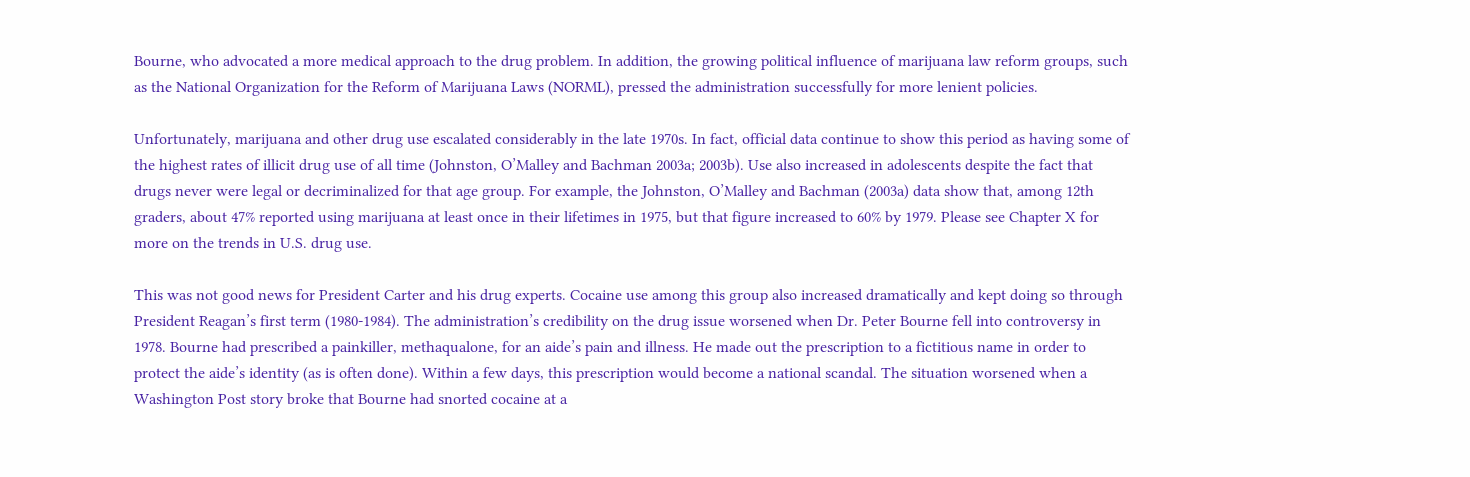Bourne, who advocated a more medical approach to the drug problem. In addition, the growing political influence of marijuana law reform groups, such as the National Organization for the Reform of Marijuana Laws (NORML), pressed the administration successfully for more lenient policies.

Unfortunately, marijuana and other drug use escalated considerably in the late 1970s. In fact, official data continue to show this period as having some of the highest rates of illicit drug use of all time (Johnston, O’Malley and Bachman 2003a; 2003b). Use also increased in adolescents despite the fact that drugs never were legal or decriminalized for that age group. For example, the Johnston, O’Malley and Bachman (2003a) data show that, among 12th graders, about 47% reported using marijuana at least once in their lifetimes in 1975, but that figure increased to 60% by 1979. Please see Chapter X for more on the trends in U.S. drug use.

This was not good news for President Carter and his drug experts. Cocaine use among this group also increased dramatically and kept doing so through President Reagan’s first term (1980-1984). The administration’s credibility on the drug issue worsened when Dr. Peter Bourne fell into controversy in 1978. Bourne had prescribed a painkiller, methaqualone, for an aide’s pain and illness. He made out the prescription to a fictitious name in order to protect the aide’s identity (as is often done). Within a few days, this prescription would become a national scandal. The situation worsened when a Washington Post story broke that Bourne had snorted cocaine at a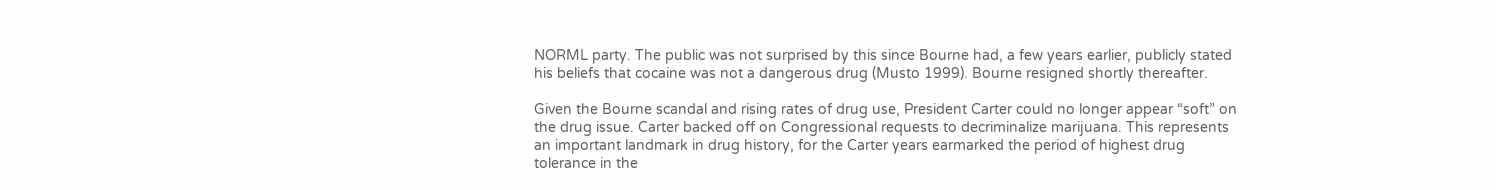NORML party. The public was not surprised by this since Bourne had, a few years earlier, publicly stated his beliefs that cocaine was not a dangerous drug (Musto 1999). Bourne resigned shortly thereafter.

Given the Bourne scandal and rising rates of drug use, President Carter could no longer appear “soft” on the drug issue. Carter backed off on Congressional requests to decriminalize marijuana. This represents an important landmark in drug history, for the Carter years earmarked the period of highest drug tolerance in the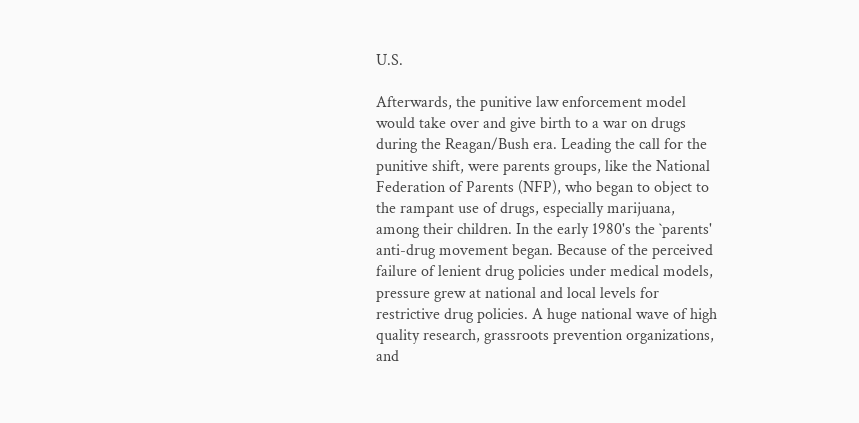U.S.

Afterwards, the punitive law enforcement model would take over and give birth to a war on drugs during the Reagan/Bush era. Leading the call for the punitive shift, were parents groups, like the National Federation of Parents (NFP), who began to object to the rampant use of drugs, especially marijuana, among their children. In the early 1980's the `parents' anti-drug movement began. Because of the perceived failure of lenient drug policies under medical models, pressure grew at national and local levels for restrictive drug policies. A huge national wave of high quality research, grassroots prevention organizations, and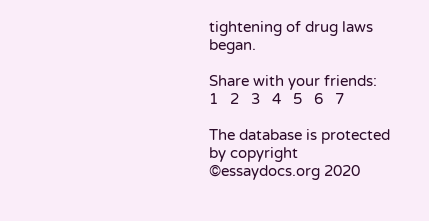tightening of drug laws began.

Share with your friends:
1   2   3   4   5   6   7

The database is protected by copyright ©essaydocs.org 2020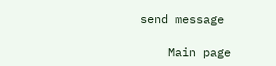send message

    Main page